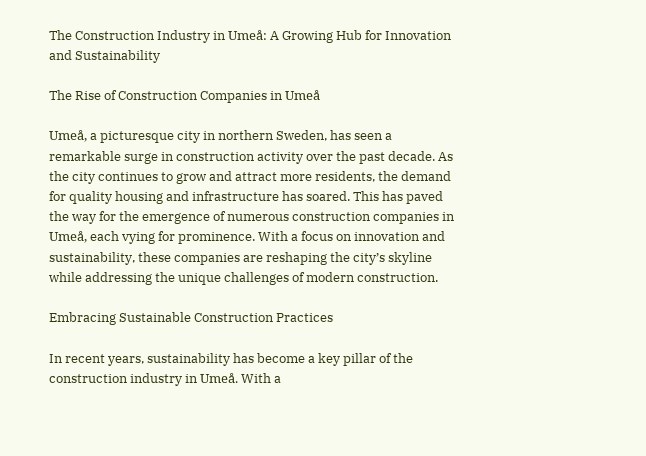The Construction Industry in Umeå: A Growing Hub for Innovation and Sustainability

The Rise of Construction Companies in Umeå

Umeå, a picturesque city in northern Sweden, has seen a remarkable surge in construction activity over the past decade. As the city continues to grow and attract more residents, the demand for quality housing and infrastructure has soared. This has paved the way for the emergence of numerous construction companies in Umeå, each vying for prominence. With a focus on innovation and sustainability, these companies are reshaping the city’s skyline while addressing the unique challenges of modern construction.

Embracing Sustainable Construction Practices

In recent years, sustainability has become a key pillar of the construction industry in Umeå. With a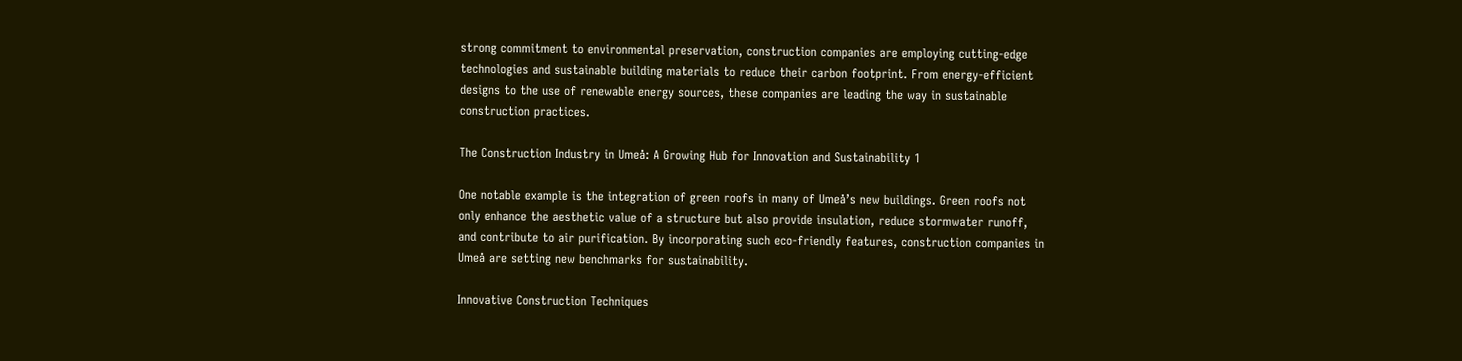strong commitment to environmental preservation, construction companies are employing cutting-edge technologies and sustainable building materials to reduce their carbon footprint. From energy-efficient designs to the use of renewable energy sources, these companies are leading the way in sustainable construction practices.

The Construction Industry in Umeå: A Growing Hub for Innovation and Sustainability 1

One notable example is the integration of green roofs in many of Umeå’s new buildings. Green roofs not only enhance the aesthetic value of a structure but also provide insulation, reduce stormwater runoff, and contribute to air purification. By incorporating such eco-friendly features, construction companies in Umeå are setting new benchmarks for sustainability.

Innovative Construction Techniques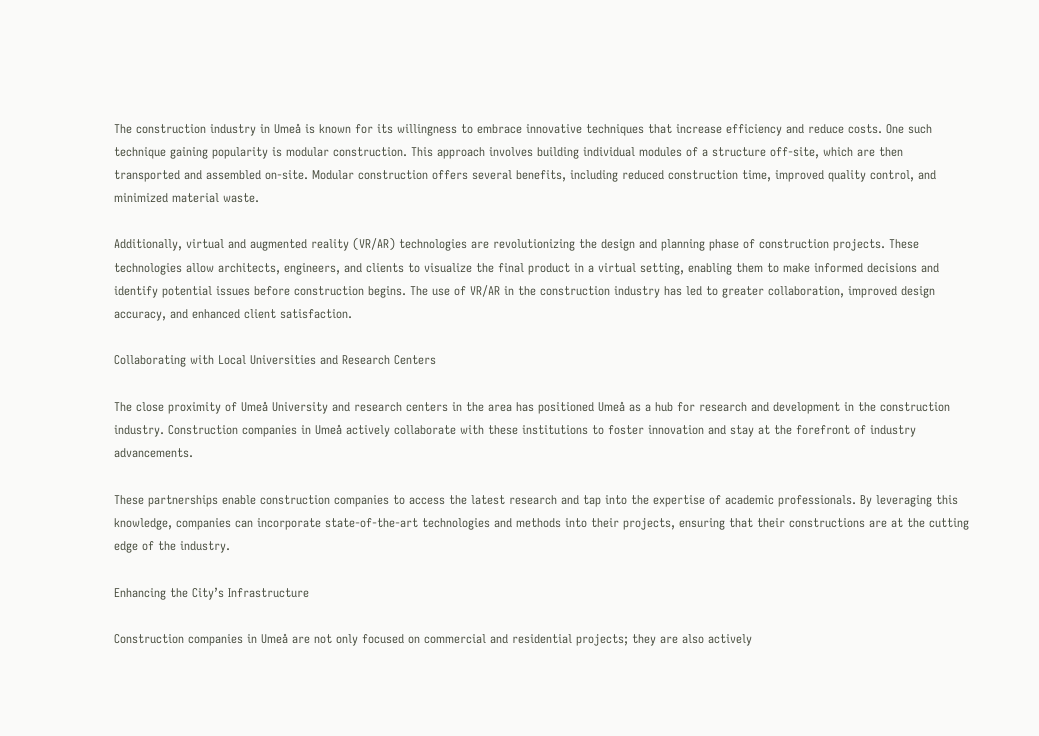The construction industry in Umeå is known for its willingness to embrace innovative techniques that increase efficiency and reduce costs. One such technique gaining popularity is modular construction. This approach involves building individual modules of a structure off-site, which are then transported and assembled on-site. Modular construction offers several benefits, including reduced construction time, improved quality control, and minimized material waste.

Additionally, virtual and augmented reality (VR/AR) technologies are revolutionizing the design and planning phase of construction projects. These technologies allow architects, engineers, and clients to visualize the final product in a virtual setting, enabling them to make informed decisions and identify potential issues before construction begins. The use of VR/AR in the construction industry has led to greater collaboration, improved design accuracy, and enhanced client satisfaction.

Collaborating with Local Universities and Research Centers

The close proximity of Umeå University and research centers in the area has positioned Umeå as a hub for research and development in the construction industry. Construction companies in Umeå actively collaborate with these institutions to foster innovation and stay at the forefront of industry advancements.

These partnerships enable construction companies to access the latest research and tap into the expertise of academic professionals. By leveraging this knowledge, companies can incorporate state-of-the-art technologies and methods into their projects, ensuring that their constructions are at the cutting edge of the industry.

Enhancing the City’s Infrastructure

Construction companies in Umeå are not only focused on commercial and residential projects; they are also actively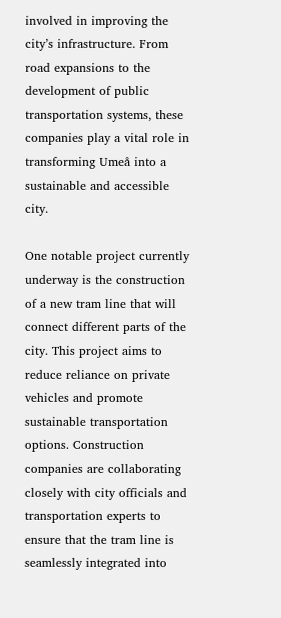involved in improving the city’s infrastructure. From road expansions to the development of public transportation systems, these companies play a vital role in transforming Umeå into a sustainable and accessible city.

One notable project currently underway is the construction of a new tram line that will connect different parts of the city. This project aims to reduce reliance on private vehicles and promote sustainable transportation options. Construction companies are collaborating closely with city officials and transportation experts to ensure that the tram line is seamlessly integrated into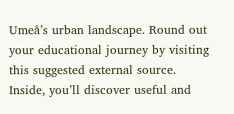Umeå’s urban landscape. Round out your educational journey by visiting this suggested external source. Inside, you’ll discover useful and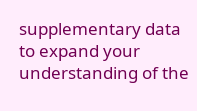supplementary data to expand your understanding of the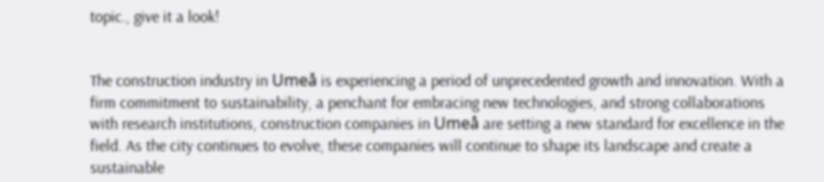topic., give it a look!


The construction industry in Umeå is experiencing a period of unprecedented growth and innovation. With a firm commitment to sustainability, a penchant for embracing new technologies, and strong collaborations with research institutions, construction companies in Umeå are setting a new standard for excellence in the field. As the city continues to evolve, these companies will continue to shape its landscape and create a sustainable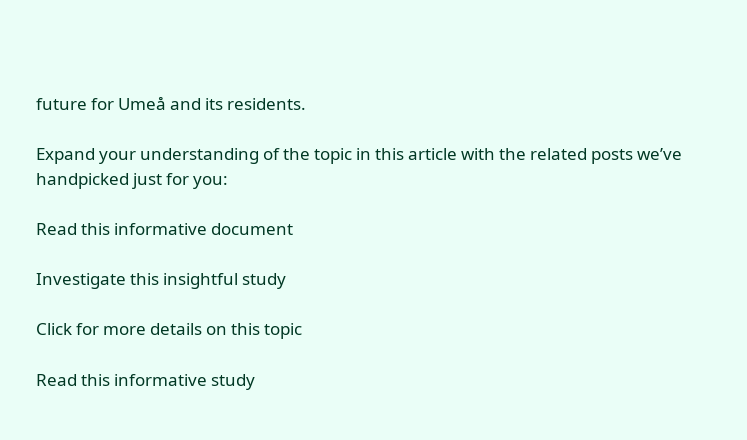future for Umeå and its residents.

Expand your understanding of the topic in this article with the related posts we’ve handpicked just for you:

Read this informative document

Investigate this insightful study

Click for more details on this topic

Read this informative study